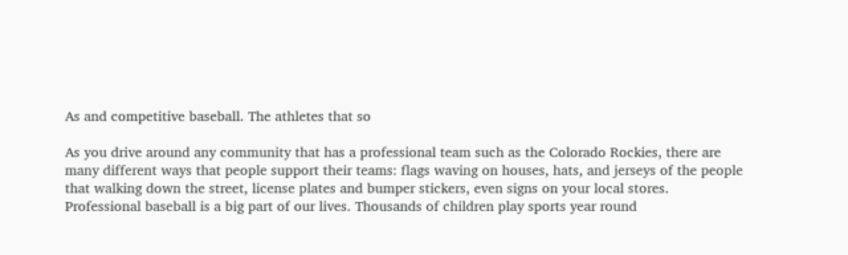As and competitive baseball. The athletes that so

As you drive around any community that has a professional team such as the Colorado Rockies, there are many different ways that people support their teams: flags waving on houses, hats, and jerseys of the people that walking down the street, license plates and bumper stickers, even signs on your local stores. Professional baseball is a big part of our lives. Thousands of children play sports year round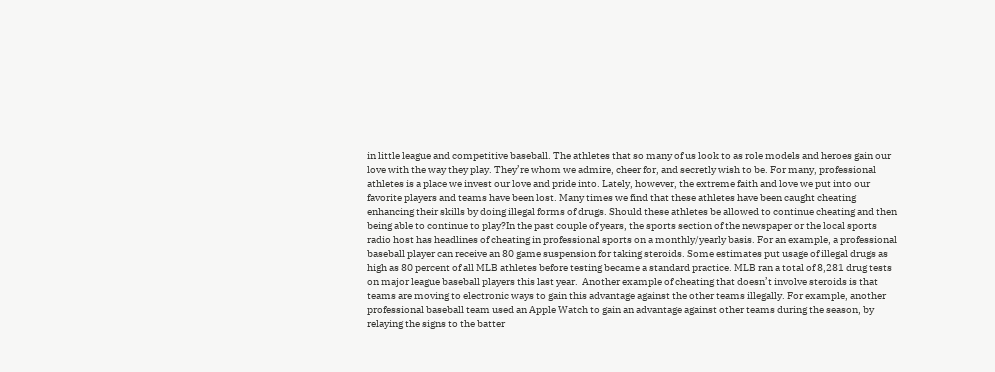in little league and competitive baseball. The athletes that so many of us look to as role models and heroes gain our love with the way they play. They’re whom we admire, cheer for, and secretly wish to be. For many, professional athletes is a place we invest our love and pride into. Lately, however, the extreme faith and love we put into our favorite players and teams have been lost. Many times we find that these athletes have been caught cheating enhancing their skills by doing illegal forms of drugs. Should these athletes be allowed to continue cheating and then being able to continue to play?In the past couple of years, the sports section of the newspaper or the local sports radio host has headlines of cheating in professional sports on a monthly/yearly basis. For an example, a professional baseball player can receive an 80 game suspension for taking steroids. Some estimates put usage of illegal drugs as high as 80 percent of all MLB athletes before testing became a standard practice. MLB ran a total of 8,281 drug tests on major league baseball players this last year.  Another example of cheating that doesn’t involve steroids is that teams are moving to electronic ways to gain this advantage against the other teams illegally. For example, another professional baseball team used an Apple Watch to gain an advantage against other teams during the season, by relaying the signs to the batter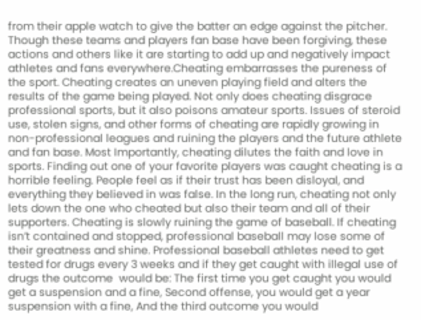from their apple watch to give the batter an edge against the pitcher. Though these teams and players fan base have been forgiving, these actions and others like it are starting to add up and negatively impact athletes and fans everywhere.Cheating embarrasses the pureness of the sport. Cheating creates an uneven playing field and alters the results of the game being played. Not only does cheating disgrace professional sports, but it also poisons amateur sports. Issues of steroid use, stolen signs, and other forms of cheating are rapidly growing in non-professional leagues and ruining the players and the future athlete and fan base. Most Importantly, cheating dilutes the faith and love in sports. Finding out one of your favorite players was caught cheating is a horrible feeling. People feel as if their trust has been disloyal, and everything they believed in was false. In the long run, cheating not only lets down the one who cheated but also their team and all of their supporters. Cheating is slowly ruining the game of baseball. If cheating isn’t contained and stopped, professional baseball may lose some of their greatness and shine. Professional baseball athletes need to get tested for drugs every 3 weeks and if they get caught with illegal use of drugs the outcome  would be: The first time you get caught you would get a suspension and a fine, Second offense, you would get a year suspension with a fine, And the third outcome you would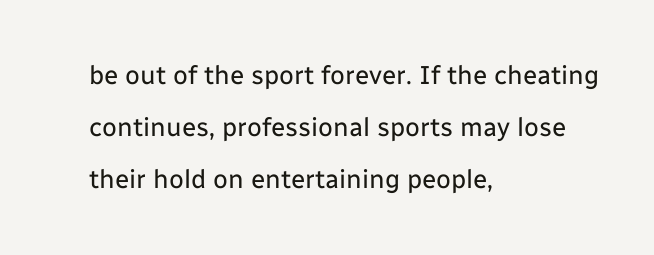be out of the sport forever. If the cheating continues, professional sports may lose their hold on entertaining people,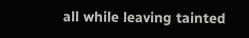all while leaving tainted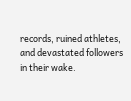records, ruined athletes, and devastated followers in their wake.